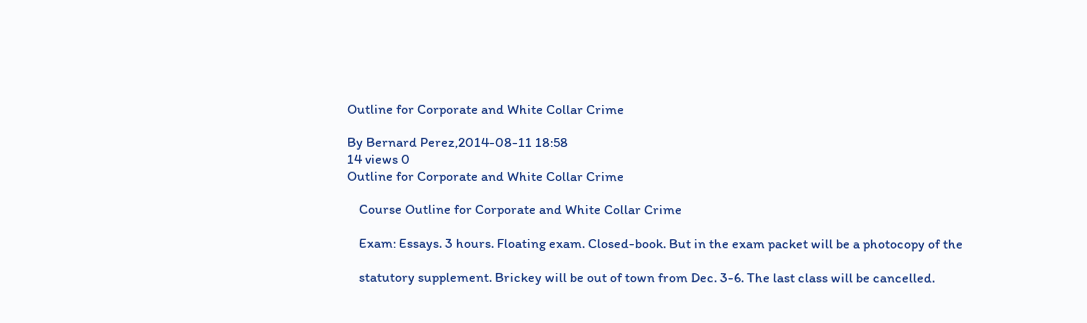Outline for Corporate and White Collar Crime

By Bernard Perez,2014-08-11 18:58
14 views 0
Outline for Corporate and White Collar Crime

    Course Outline for Corporate and White Collar Crime

    Exam: Essays. 3 hours. Floating exam. Closed-book. But in the exam packet will be a photocopy of the

    statutory supplement. Brickey will be out of town from Dec. 3-6. The last class will be cancelled.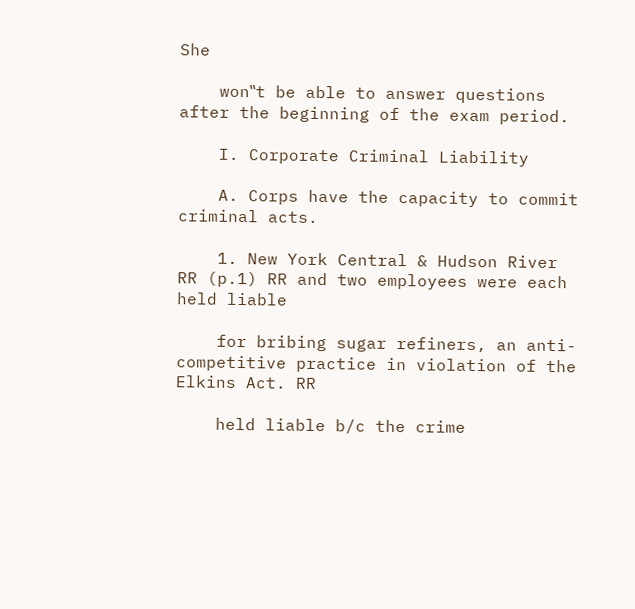She

    won‟t be able to answer questions after the beginning of the exam period.

    I. Corporate Criminal Liability

    A. Corps have the capacity to commit criminal acts.

    1. New York Central & Hudson River RR (p.1) RR and two employees were each held liable

    for bribing sugar refiners, an anti-competitive practice in violation of the Elkins Act. RR

    held liable b/c the crime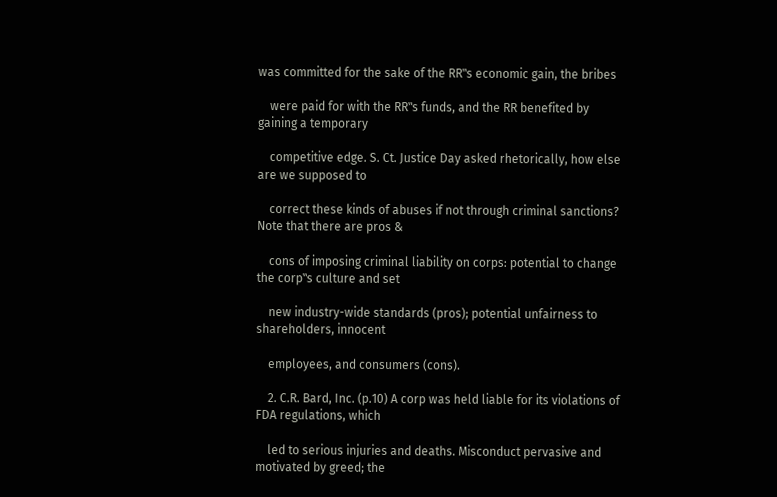was committed for the sake of the RR‟s economic gain, the bribes

    were paid for with the RR‟s funds, and the RR benefited by gaining a temporary

    competitive edge. S. Ct. Justice Day asked rhetorically, how else are we supposed to

    correct these kinds of abuses if not through criminal sanctions? Note that there are pros &

    cons of imposing criminal liability on corps: potential to change the corp‟s culture and set

    new industry-wide standards (pros); potential unfairness to shareholders, innocent

    employees, and consumers (cons).

    2. C.R. Bard, Inc. (p.10) A corp was held liable for its violations of FDA regulations, which

    led to serious injuries and deaths. Misconduct pervasive and motivated by greed; the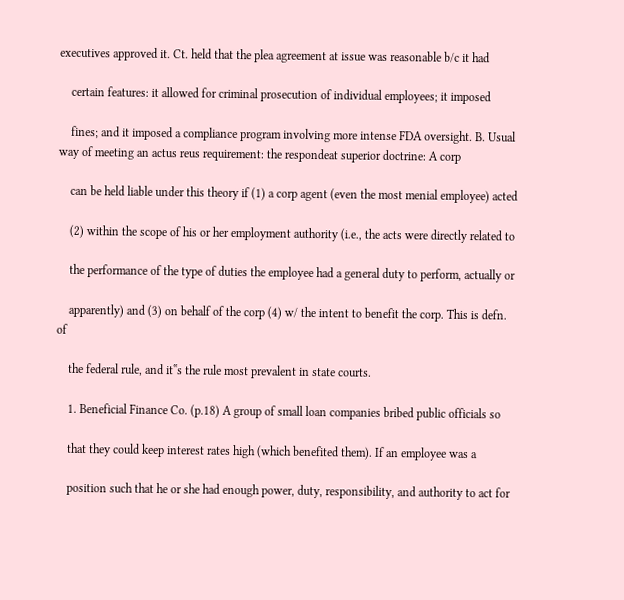executives approved it. Ct. held that the plea agreement at issue was reasonable b/c it had

    certain features: it allowed for criminal prosecution of individual employees; it imposed

    fines; and it imposed a compliance program involving more intense FDA oversight. B. Usual way of meeting an actus reus requirement: the respondeat superior doctrine: A corp

    can be held liable under this theory if (1) a corp agent (even the most menial employee) acted

    (2) within the scope of his or her employment authority (i.e., the acts were directly related to

    the performance of the type of duties the employee had a general duty to perform, actually or

    apparently) and (3) on behalf of the corp (4) w/ the intent to benefit the corp. This is defn. of

    the federal rule, and it‟s the rule most prevalent in state courts.

    1. Beneficial Finance Co. (p.18) A group of small loan companies bribed public officials so

    that they could keep interest rates high (which benefited them). If an employee was a

    position such that he or she had enough power, duty, responsibility, and authority to act for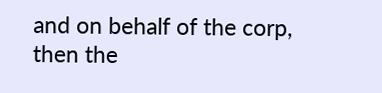and on behalf of the corp, then the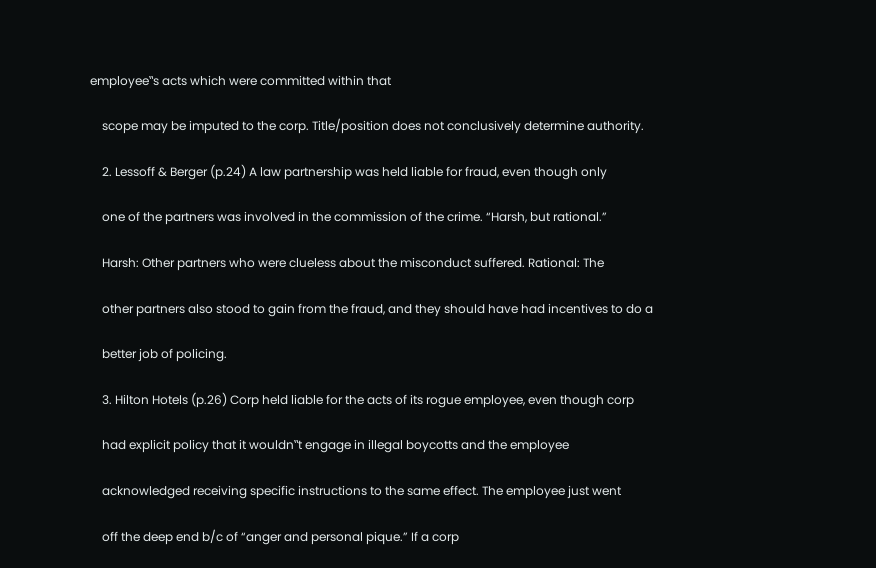employee‟s acts which were committed within that

    scope may be imputed to the corp. Title/position does not conclusively determine authority.

    2. Lessoff & Berger (p.24) A law partnership was held liable for fraud, even though only

    one of the partners was involved in the commission of the crime. “Harsh, but rational.”

    Harsh: Other partners who were clueless about the misconduct suffered. Rational: The

    other partners also stood to gain from the fraud, and they should have had incentives to do a

    better job of policing.

    3. Hilton Hotels (p.26) Corp held liable for the acts of its rogue employee, even though corp

    had explicit policy that it wouldn‟t engage in illegal boycotts and the employee

    acknowledged receiving specific instructions to the same effect. The employee just went

    off the deep end b/c of “anger and personal pique.” If a corp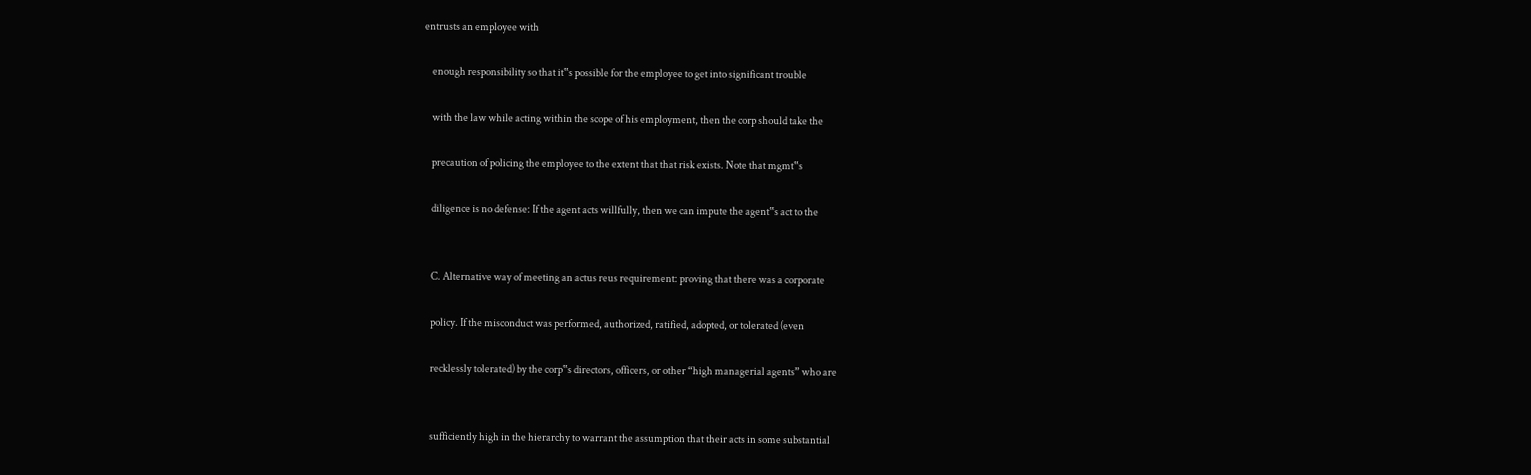entrusts an employee with

    enough responsibility so that it‟s possible for the employee to get into significant trouble

    with the law while acting within the scope of his employment, then the corp should take the

    precaution of policing the employee to the extent that that risk exists. Note that mgmt‟s

    diligence is no defense: If the agent acts willfully, then we can impute the agent‟s act to the


    C. Alternative way of meeting an actus reus requirement: proving that there was a corporate

    policy. If the misconduct was performed, authorized, ratified, adopted, or tolerated (even

    recklessly tolerated) by the corp‟s directors, officers, or other “high managerial agents” who are


    sufficiently high in the hierarchy to warrant the assumption that their acts in some substantial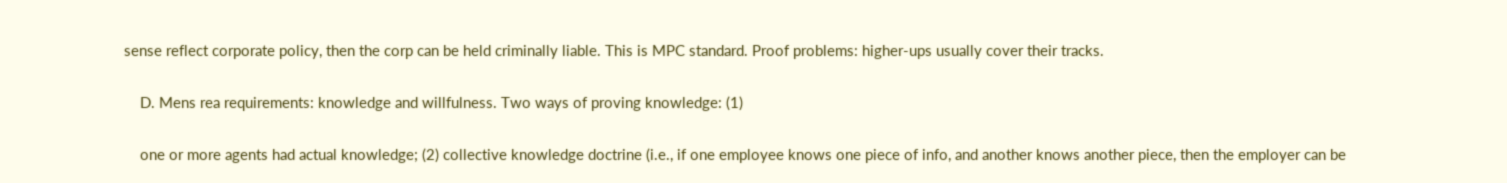sense reflect corporate policy, then the corp can be held criminally liable. This is MPC standard. Proof problems: higher-ups usually cover their tracks.

    D. Mens rea requirements: knowledge and willfulness. Two ways of proving knowledge: (1)

    one or more agents had actual knowledge; (2) collective knowledge doctrine (i.e., if one employee knows one piece of info, and another knows another piece, then the employer can be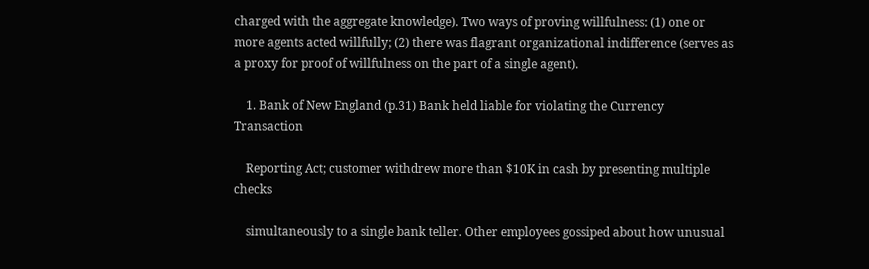charged with the aggregate knowledge). Two ways of proving willfulness: (1) one or more agents acted willfully; (2) there was flagrant organizational indifference (serves as a proxy for proof of willfulness on the part of a single agent).

    1. Bank of New England (p.31) Bank held liable for violating the Currency Transaction

    Reporting Act; customer withdrew more than $10K in cash by presenting multiple checks

    simultaneously to a single bank teller. Other employees gossiped about how unusual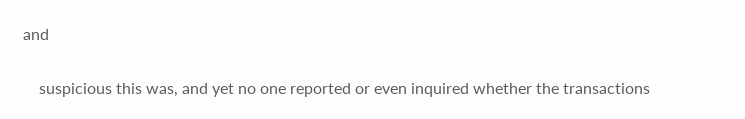and

    suspicious this was, and yet no one reported or even inquired whether the transactions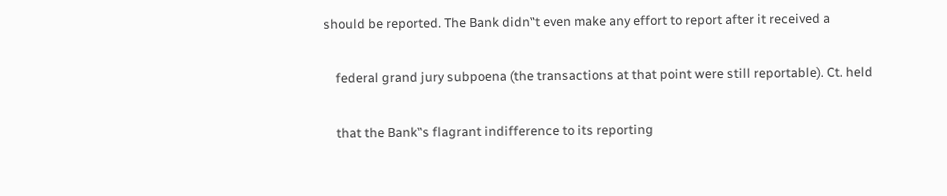should be reported. The Bank didn‟t even make any effort to report after it received a

    federal grand jury subpoena (the transactions at that point were still reportable). Ct. held

    that the Bank‟s flagrant indifference to its reporting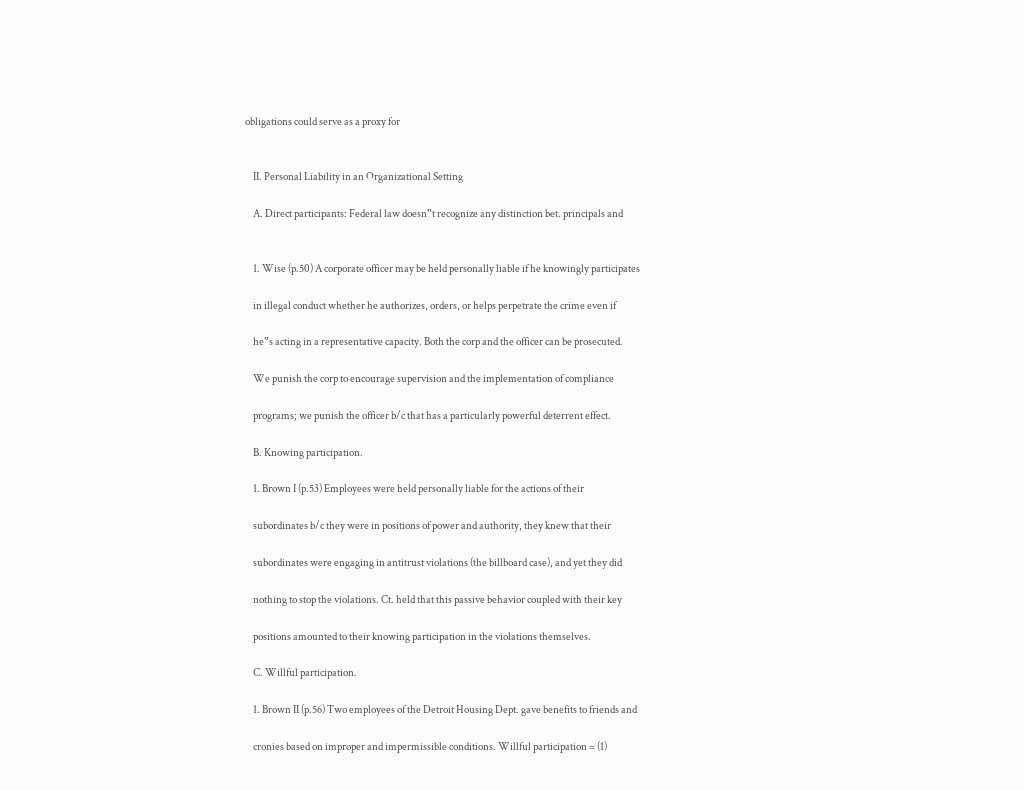obligations could serve as a proxy for


    II. Personal Liability in an Organizational Setting

    A. Direct participants: Federal law doesn‟t recognize any distinction bet. principals and


    1. Wise (p.50) A corporate officer may be held personally liable if he knowingly participates

    in illegal conduct whether he authorizes, orders, or helps perpetrate the crime even if

    he‟s acting in a representative capacity. Both the corp and the officer can be prosecuted.

    We punish the corp to encourage supervision and the implementation of compliance

    programs; we punish the officer b/c that has a particularly powerful deterrent effect.

    B. Knowing participation.

    1. Brown I (p.53) Employees were held personally liable for the actions of their

    subordinates b/c they were in positions of power and authority, they knew that their

    subordinates were engaging in antitrust violations (the billboard case), and yet they did

    nothing to stop the violations. Ct. held that this passive behavior coupled with their key

    positions amounted to their knowing participation in the violations themselves.

    C. Willful participation.

    1. Brown II (p.56) Two employees of the Detroit Housing Dept. gave benefits to friends and

    cronies based on improper and impermissible conditions. Willful participation = (1)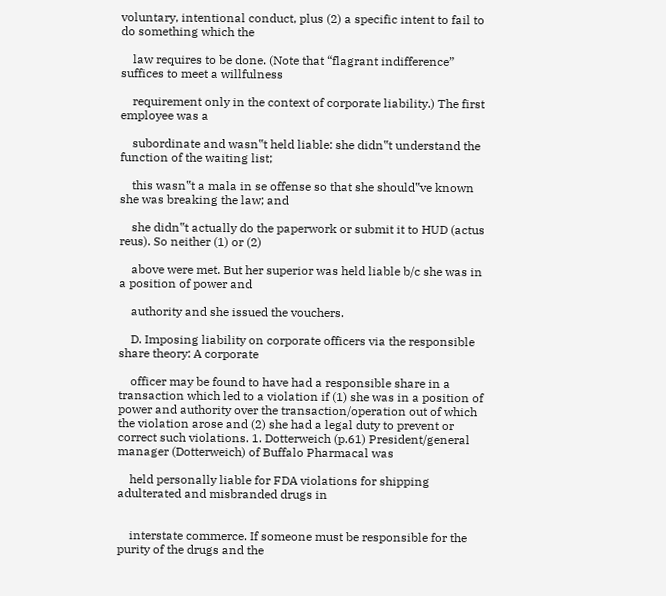voluntary, intentional conduct, plus (2) a specific intent to fail to do something which the

    law requires to be done. (Note that “flagrant indifference” suffices to meet a willfulness

    requirement only in the context of corporate liability.) The first employee was a

    subordinate and wasn‟t held liable: she didn‟t understand the function of the waiting list;

    this wasn‟t a mala in se offense so that she should‟ve known she was breaking the law; and

    she didn‟t actually do the paperwork or submit it to HUD (actus reus). So neither (1) or (2)

    above were met. But her superior was held liable b/c she was in a position of power and

    authority and she issued the vouchers.

    D. Imposing liability on corporate officers via the responsible share theory: A corporate

    officer may be found to have had a responsible share in a transaction which led to a violation if (1) she was in a position of power and authority over the transaction/operation out of which the violation arose and (2) she had a legal duty to prevent or correct such violations. 1. Dotterweich (p.61) President/general manager (Dotterweich) of Buffalo Pharmacal was

    held personally liable for FDA violations for shipping adulterated and misbranded drugs in


    interstate commerce. If someone must be responsible for the purity of the drugs and the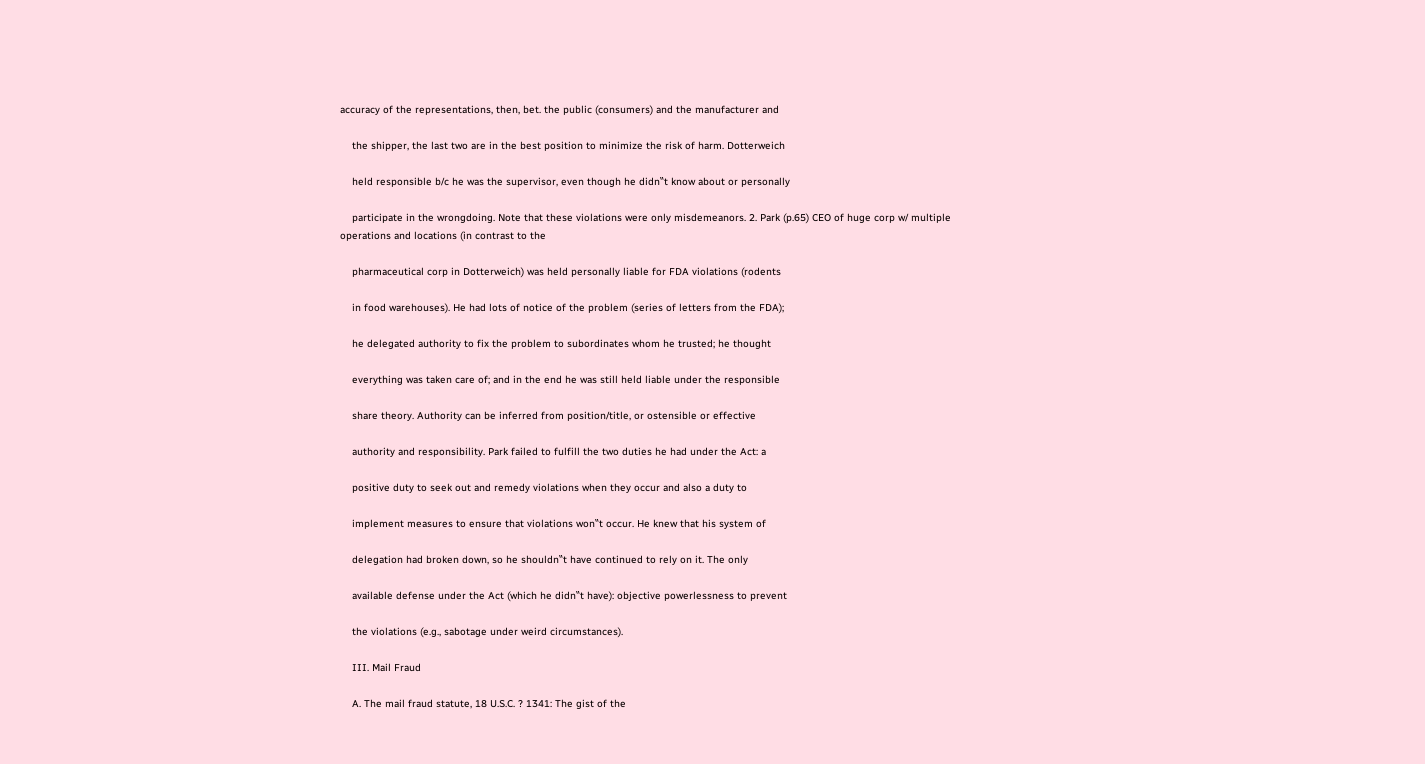accuracy of the representations, then, bet. the public (consumers) and the manufacturer and

    the shipper, the last two are in the best position to minimize the risk of harm. Dotterweich

    held responsible b/c he was the supervisor, even though he didn‟t know about or personally

    participate in the wrongdoing. Note that these violations were only misdemeanors. 2. Park (p.65) CEO of huge corp w/ multiple operations and locations (in contrast to the

    pharmaceutical corp in Dotterweich) was held personally liable for FDA violations (rodents

    in food warehouses). He had lots of notice of the problem (series of letters from the FDA);

    he delegated authority to fix the problem to subordinates whom he trusted; he thought

    everything was taken care of; and in the end he was still held liable under the responsible

    share theory. Authority can be inferred from position/title, or ostensible or effective

    authority and responsibility. Park failed to fulfill the two duties he had under the Act: a

    positive duty to seek out and remedy violations when they occur and also a duty to

    implement measures to ensure that violations won‟t occur. He knew that his system of

    delegation had broken down, so he shouldn‟t have continued to rely on it. The only

    available defense under the Act (which he didn‟t have): objective powerlessness to prevent

    the violations (e.g., sabotage under weird circumstances).

    III. Mail Fraud

    A. The mail fraud statute, 18 U.S.C. ? 1341: The gist of the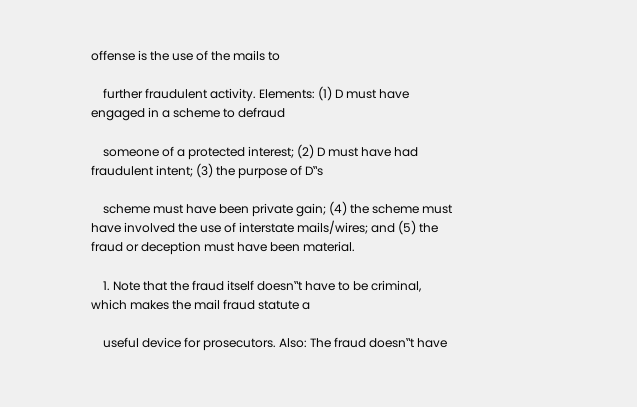offense is the use of the mails to

    further fraudulent activity. Elements: (1) D must have engaged in a scheme to defraud

    someone of a protected interest; (2) D must have had fraudulent intent; (3) the purpose of D‟s

    scheme must have been private gain; (4) the scheme must have involved the use of interstate mails/wires; and (5) the fraud or deception must have been material.

    1. Note that the fraud itself doesn‟t have to be criminal, which makes the mail fraud statute a

    useful device for prosecutors. Also: The fraud doesn‟t have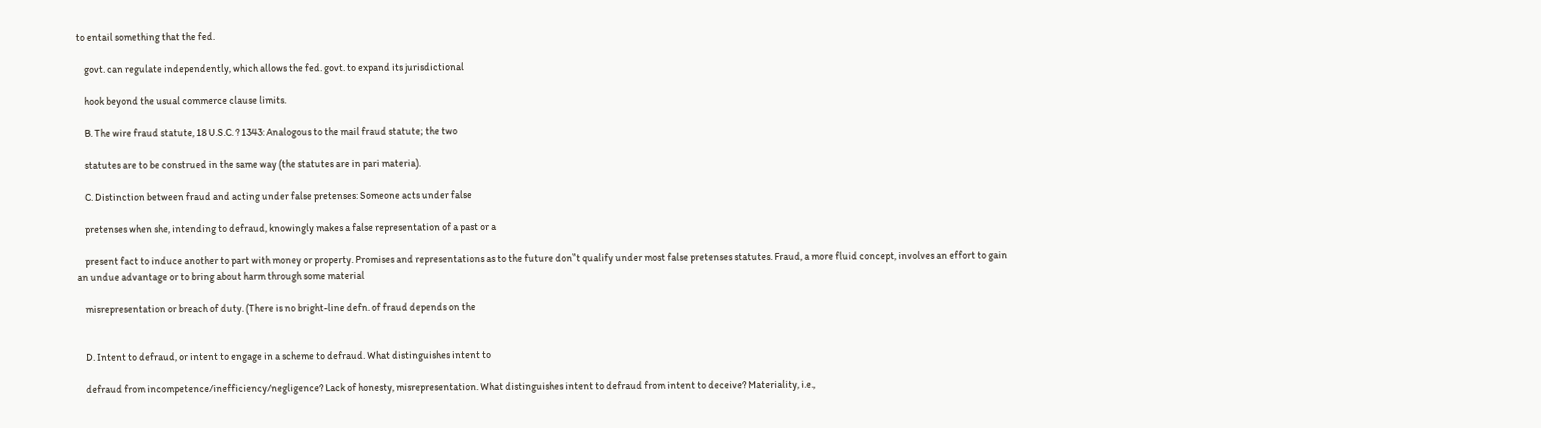to entail something that the fed.

    govt. can regulate independently, which allows the fed. govt. to expand its jurisdictional

    hook beyond the usual commerce clause limits.

    B. The wire fraud statute, 18 U.S.C. ? 1343: Analogous to the mail fraud statute; the two

    statutes are to be construed in the same way (the statutes are in pari materia).

    C. Distinction between fraud and acting under false pretenses: Someone acts under false

    pretenses when she, intending to defraud, knowingly makes a false representation of a past or a

    present fact to induce another to part with money or property. Promises and representations as to the future don‟t qualify under most false pretenses statutes. Fraud, a more fluid concept, involves an effort to gain an undue advantage or to bring about harm through some material

    misrepresentation or breach of duty. (There is no bright-line defn. of fraud depends on the


    D. Intent to defraud, or intent to engage in a scheme to defraud. What distinguishes intent to

    defraud from incompetence/inefficiency/negligence? Lack of honesty, misrepresentation. What distinguishes intent to defraud from intent to deceive? Materiality, i.e.,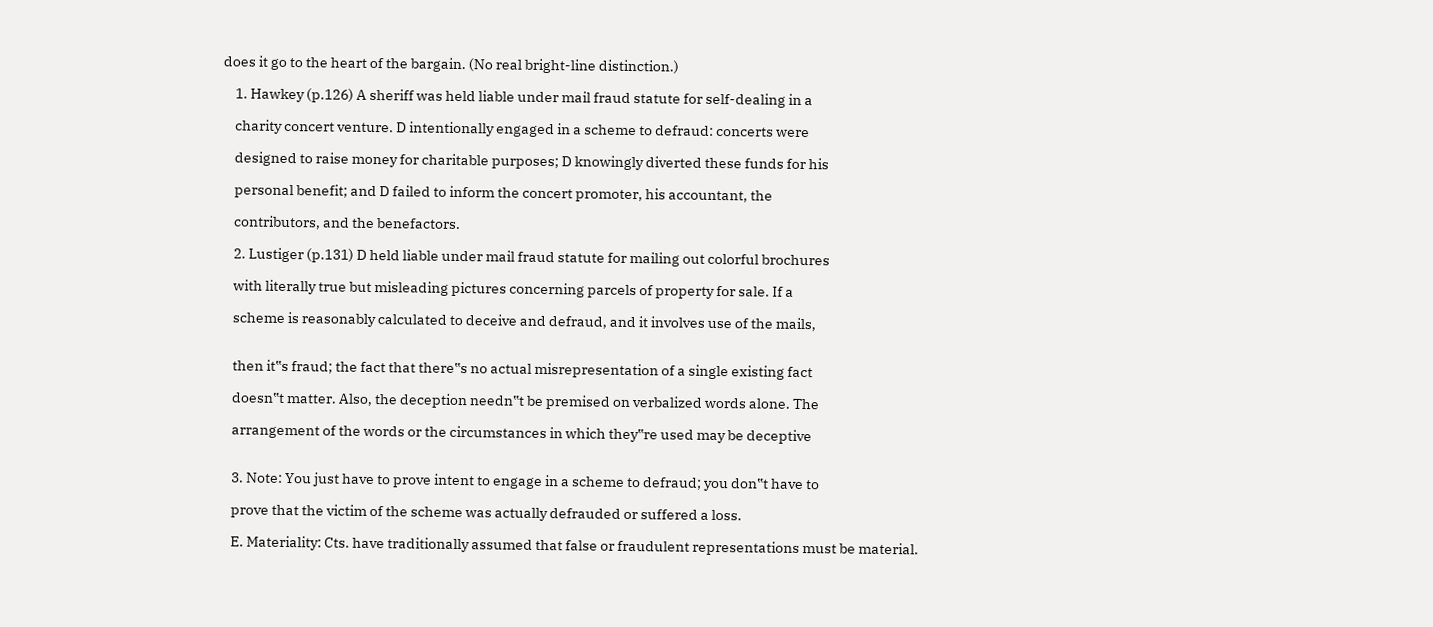does it go to the heart of the bargain. (No real bright-line distinction.)

    1. Hawkey (p.126) A sheriff was held liable under mail fraud statute for self-dealing in a

    charity concert venture. D intentionally engaged in a scheme to defraud: concerts were

    designed to raise money for charitable purposes; D knowingly diverted these funds for his

    personal benefit; and D failed to inform the concert promoter, his accountant, the

    contributors, and the benefactors.

    2. Lustiger (p.131) D held liable under mail fraud statute for mailing out colorful brochures

    with literally true but misleading pictures concerning parcels of property for sale. If a

    scheme is reasonably calculated to deceive and defraud, and it involves use of the mails,


    then it‟s fraud; the fact that there‟s no actual misrepresentation of a single existing fact

    doesn‟t matter. Also, the deception needn‟t be premised on verbalized words alone. The

    arrangement of the words or the circumstances in which they‟re used may be deceptive


    3. Note: You just have to prove intent to engage in a scheme to defraud; you don‟t have to

    prove that the victim of the scheme was actually defrauded or suffered a loss.

    E. Materiality: Cts. have traditionally assumed that false or fraudulent representations must be material.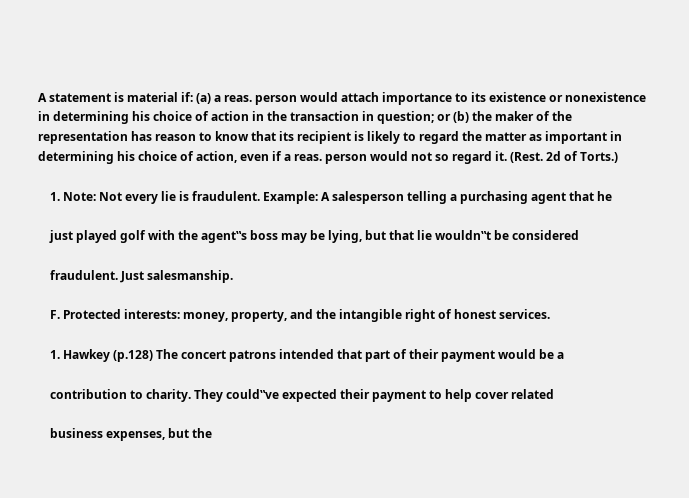A statement is material if: (a) a reas. person would attach importance to its existence or nonexistence in determining his choice of action in the transaction in question; or (b) the maker of the representation has reason to know that its recipient is likely to regard the matter as important in determining his choice of action, even if a reas. person would not so regard it. (Rest. 2d of Torts.)

    1. Note: Not every lie is fraudulent. Example: A salesperson telling a purchasing agent that he

    just played golf with the agent‟s boss may be lying, but that lie wouldn‟t be considered

    fraudulent. Just salesmanship.

    F. Protected interests: money, property, and the intangible right of honest services.

    1. Hawkey (p.128) The concert patrons intended that part of their payment would be a

    contribution to charity. They could‟ve expected their payment to help cover related

    business expenses, but the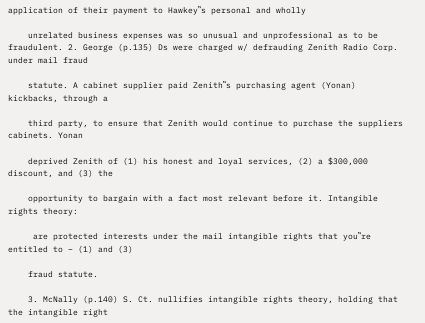application of their payment to Hawkey‟s personal and wholly

    unrelated business expenses was so unusual and unprofessional as to be fraudulent. 2. George (p.135) Ds were charged w/ defrauding Zenith Radio Corp. under mail fraud

    statute. A cabinet supplier paid Zenith‟s purchasing agent (Yonan) kickbacks, through a

    third party, to ensure that Zenith would continue to purchase the suppliers cabinets. Yonan

    deprived Zenith of (1) his honest and loyal services, (2) a $300,000 discount, and (3) the

    opportunity to bargain with a fact most relevant before it. Intangible rights theory:

     are protected interests under the mail intangible rights that you‟re entitled to – (1) and (3)

    fraud statute.

    3. McNally (p.140) S. Ct. nullifies intangible rights theory, holding that the intangible right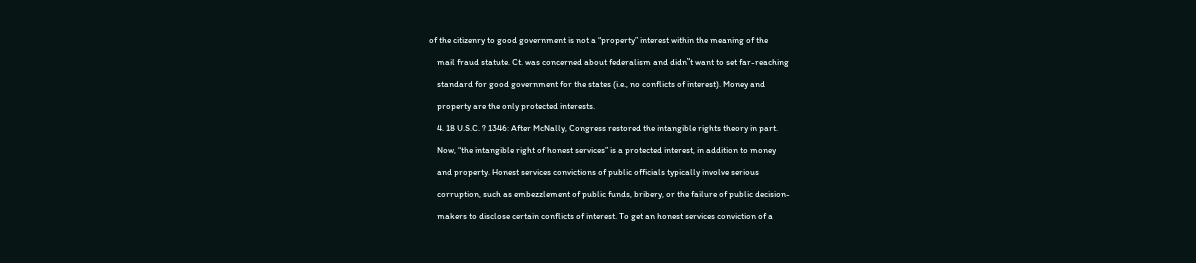of the citizenry to good government is not a “property” interest within the meaning of the

    mail fraud statute. Ct. was concerned about federalism and didn‟t want to set far-reaching

    standard for good government for the states (i.e., no conflicts of interest). Money and

    property are the only protected interests.

    4. 18 U.S.C. ? 1346: After McNally, Congress restored the intangible rights theory in part.

    Now, “the intangible right of honest services” is a protected interest, in addition to money

    and property. Honest services convictions of public officials typically involve serious

    corruption, such as embezzlement of public funds, bribery, or the failure of public decision-

    makers to disclose certain conflicts of interest. To get an honest services conviction of a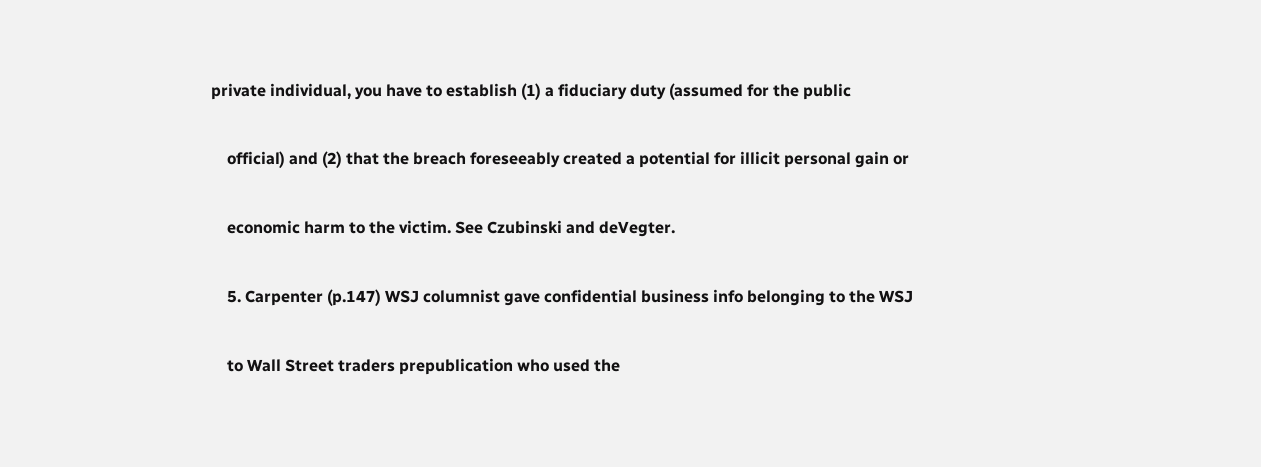private individual, you have to establish (1) a fiduciary duty (assumed for the public

    official) and (2) that the breach foreseeably created a potential for illicit personal gain or

    economic harm to the victim. See Czubinski and deVegter.

    5. Carpenter (p.147) WSJ columnist gave confidential business info belonging to the WSJ

    to Wall Street traders prepublication who used the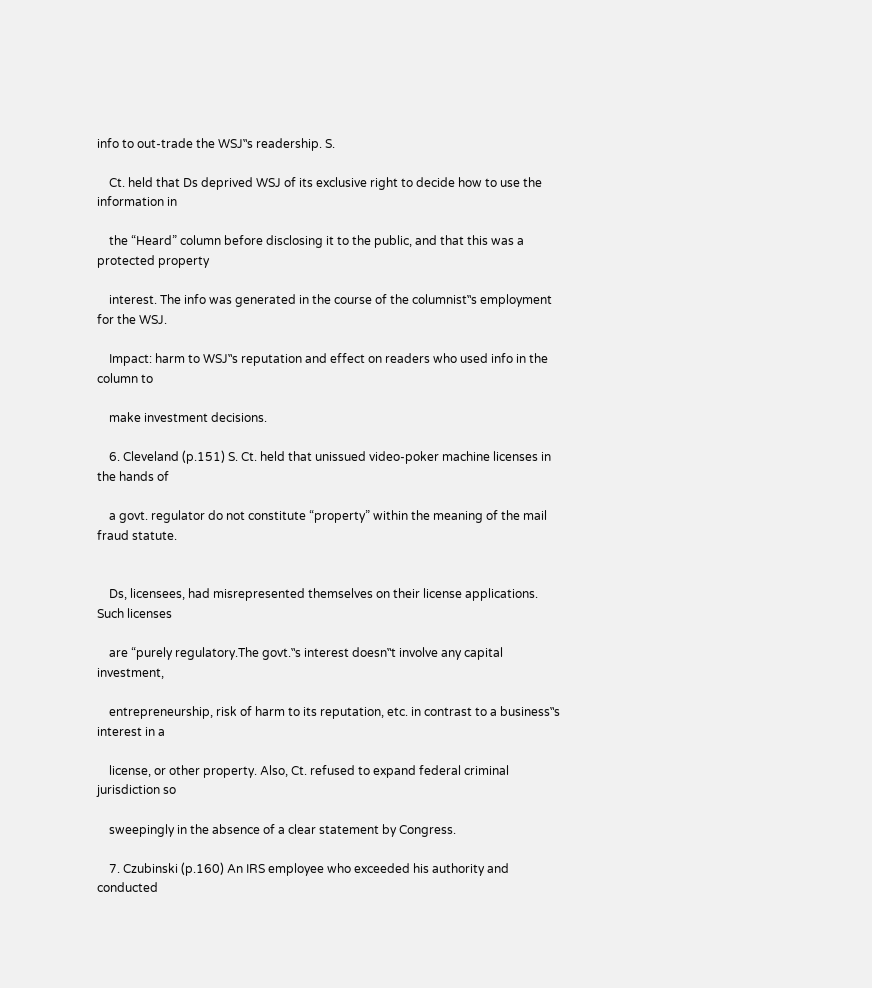info to out-trade the WSJ‟s readership. S.

    Ct. held that Ds deprived WSJ of its exclusive right to decide how to use the information in

    the “Heard” column before disclosing it to the public, and that this was a protected property

    interest. The info was generated in the course of the columnist‟s employment for the WSJ.

    Impact: harm to WSJ‟s reputation and effect on readers who used info in the column to

    make investment decisions.

    6. Cleveland (p.151) S. Ct. held that unissued video-poker machine licenses in the hands of

    a govt. regulator do not constitute “property” within the meaning of the mail fraud statute.


    Ds, licensees, had misrepresented themselves on their license applications. Such licenses

    are “purely regulatory.The govt.‟s interest doesn‟t involve any capital investment,

    entrepreneurship, risk of harm to its reputation, etc. in contrast to a business‟s interest in a

    license, or other property. Also, Ct. refused to expand federal criminal jurisdiction so

    sweepingly in the absence of a clear statement by Congress.

    7. Czubinski (p.160) An IRS employee who exceeded his authority and conducted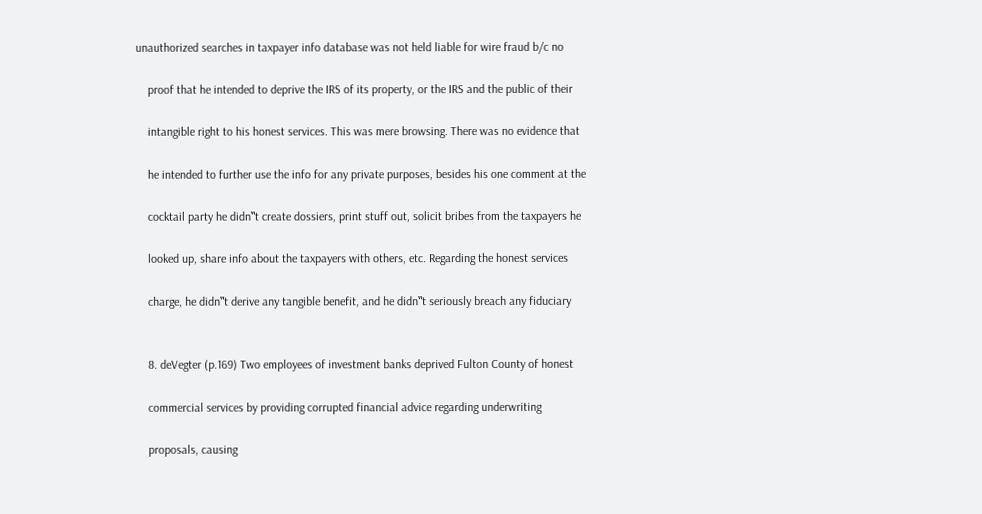unauthorized searches in taxpayer info database was not held liable for wire fraud b/c no

    proof that he intended to deprive the IRS of its property, or the IRS and the public of their

    intangible right to his honest services. This was mere browsing. There was no evidence that

    he intended to further use the info for any private purposes, besides his one comment at the

    cocktail party he didn‟t create dossiers, print stuff out, solicit bribes from the taxpayers he

    looked up, share info about the taxpayers with others, etc. Regarding the honest services

    charge, he didn‟t derive any tangible benefit, and he didn‟t seriously breach any fiduciary


    8. deVegter (p.169) Two employees of investment banks deprived Fulton County of honest

    commercial services by providing corrupted financial advice regarding underwriting

    proposals, causing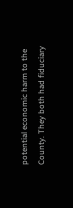potential economic harm to the County. They both had fiduciary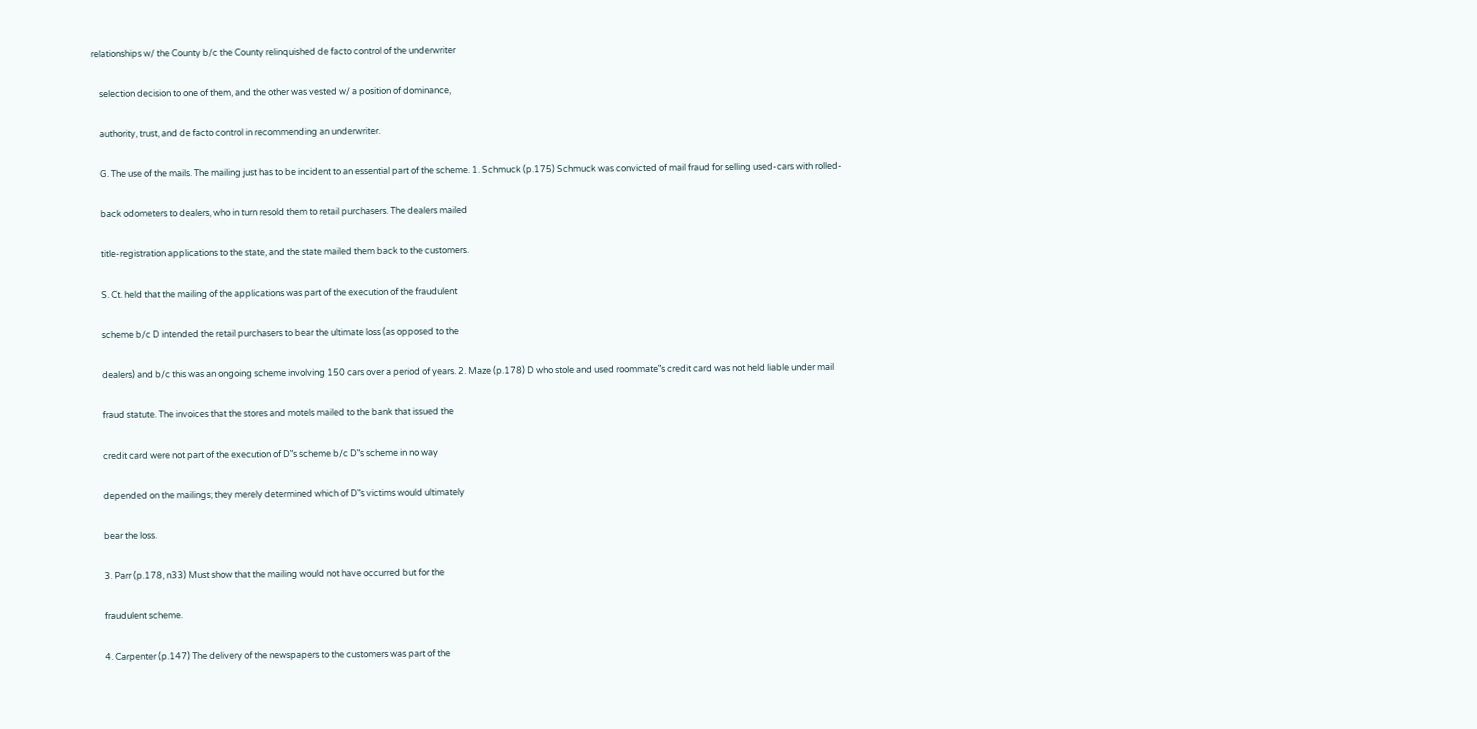relationships w/ the County b/c the County relinquished de facto control of the underwriter

    selection decision to one of them, and the other was vested w/ a position of dominance,

    authority, trust, and de facto control in recommending an underwriter.

    G. The use of the mails. The mailing just has to be incident to an essential part of the scheme. 1. Schmuck (p.175) Schmuck was convicted of mail fraud for selling used-cars with rolled-

    back odometers to dealers, who in turn resold them to retail purchasers. The dealers mailed

    title-registration applications to the state, and the state mailed them back to the customers.

    S. Ct. held that the mailing of the applications was part of the execution of the fraudulent

    scheme b/c D intended the retail purchasers to bear the ultimate loss (as opposed to the

    dealers) and b/c this was an ongoing scheme involving 150 cars over a period of years. 2. Maze (p.178) D who stole and used roommate‟s credit card was not held liable under mail

    fraud statute. The invoices that the stores and motels mailed to the bank that issued the

    credit card were not part of the execution of D‟s scheme b/c D‟s scheme in no way

    depended on the mailings; they merely determined which of D‟s victims would ultimately

    bear the loss.

    3. Parr (p.178, n33) Must show that the mailing would not have occurred but for the

    fraudulent scheme.

    4. Carpenter (p.147) The delivery of the newspapers to the customers was part of the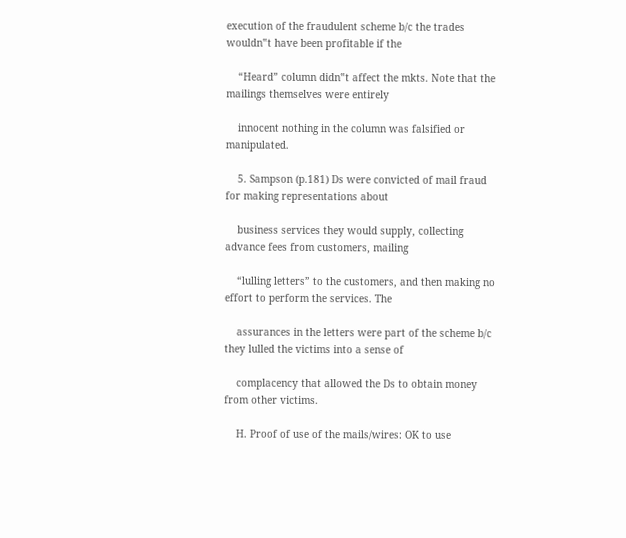execution of the fraudulent scheme b/c the trades wouldn‟t have been profitable if the

    “Heard” column didn‟t affect the mkts. Note that the mailings themselves were entirely

    innocent nothing in the column was falsified or manipulated.

    5. Sampson (p.181) Ds were convicted of mail fraud for making representations about

    business services they would supply, collecting advance fees from customers, mailing

    “lulling letters” to the customers, and then making no effort to perform the services. The

    assurances in the letters were part of the scheme b/c they lulled the victims into a sense of

    complacency that allowed the Ds to obtain money from other victims.

    H. Proof of use of the mails/wires: OK to use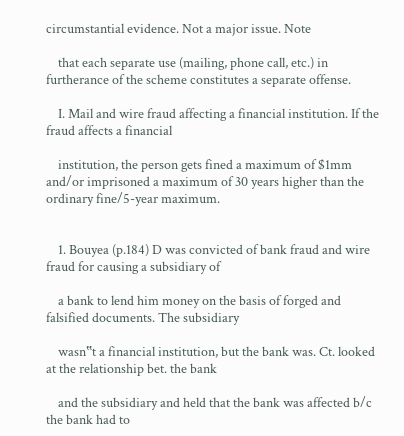circumstantial evidence. Not a major issue. Note

    that each separate use (mailing, phone call, etc.) in furtherance of the scheme constitutes a separate offense.

    I. Mail and wire fraud affecting a financial institution. If the fraud affects a financial

    institution, the person gets fined a maximum of $1mm and/or imprisoned a maximum of 30 years higher than the ordinary fine/5-year maximum.


    1. Bouyea (p.184) D was convicted of bank fraud and wire fraud for causing a subsidiary of

    a bank to lend him money on the basis of forged and falsified documents. The subsidiary

    wasn‟t a financial institution, but the bank was. Ct. looked at the relationship bet. the bank

    and the subsidiary and held that the bank was affected b/c the bank had to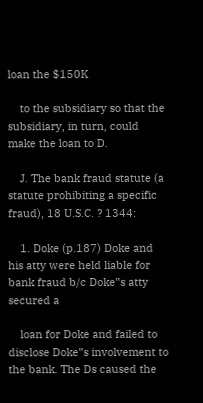loan the $150K

    to the subsidiary so that the subsidiary, in turn, could make the loan to D.

    J. The bank fraud statute (a statute prohibiting a specific fraud), 18 U.S.C. ? 1344:

    1. Doke (p.187) Doke and his atty were held liable for bank fraud b/c Doke‟s atty secured a

    loan for Doke and failed to disclose Doke‟s involvement to the bank. The Ds caused the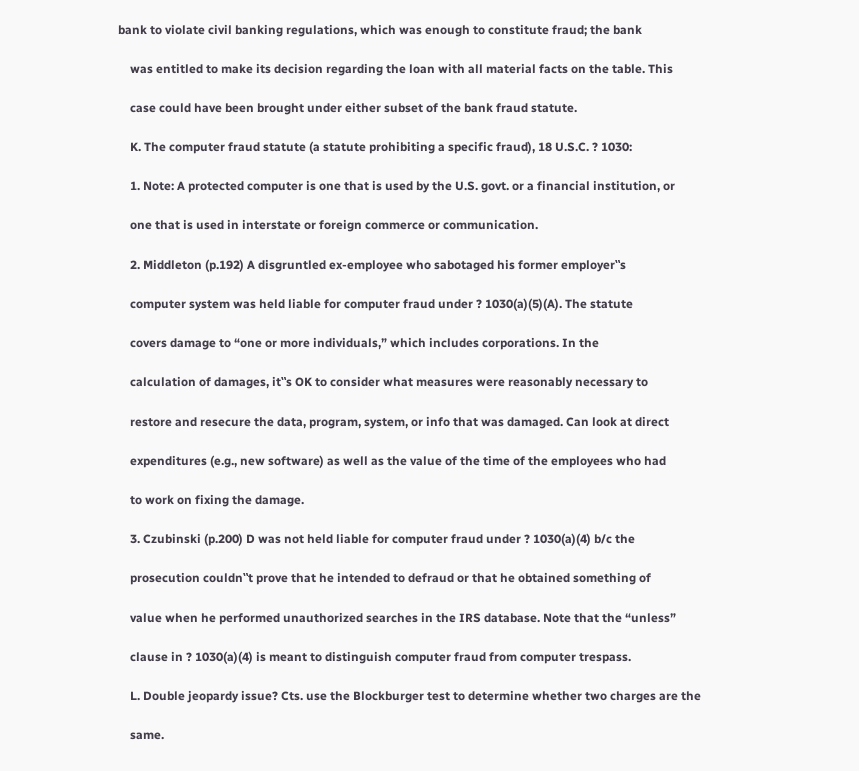bank to violate civil banking regulations, which was enough to constitute fraud; the bank

    was entitled to make its decision regarding the loan with all material facts on the table. This

    case could have been brought under either subset of the bank fraud statute.

    K. The computer fraud statute (a statute prohibiting a specific fraud), 18 U.S.C. ? 1030:

    1. Note: A protected computer is one that is used by the U.S. govt. or a financial institution, or

    one that is used in interstate or foreign commerce or communication.

    2. Middleton (p.192) A disgruntled ex-employee who sabotaged his former employer‟s

    computer system was held liable for computer fraud under ? 1030(a)(5)(A). The statute

    covers damage to “one or more individuals,” which includes corporations. In the

    calculation of damages, it‟s OK to consider what measures were reasonably necessary to

    restore and resecure the data, program, system, or info that was damaged. Can look at direct

    expenditures (e.g., new software) as well as the value of the time of the employees who had

    to work on fixing the damage.

    3. Czubinski (p.200) D was not held liable for computer fraud under ? 1030(a)(4) b/c the

    prosecution couldn‟t prove that he intended to defraud or that he obtained something of

    value when he performed unauthorized searches in the IRS database. Note that the “unless”

    clause in ? 1030(a)(4) is meant to distinguish computer fraud from computer trespass.

    L. Double jeopardy issue? Cts. use the Blockburger test to determine whether two charges are the

    same.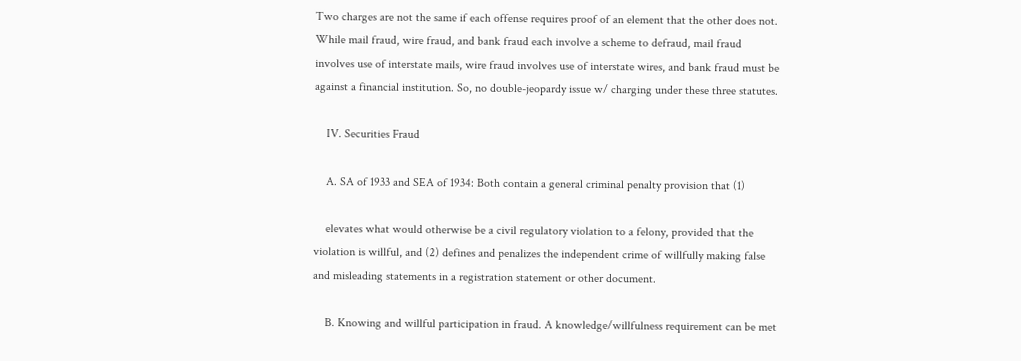Two charges are not the same if each offense requires proof of an element that the other does not. While mail fraud, wire fraud, and bank fraud each involve a scheme to defraud, mail fraud involves use of interstate mails, wire fraud involves use of interstate wires, and bank fraud must be against a financial institution. So, no double-jeopardy issue w/ charging under these three statutes.

    IV. Securities Fraud

    A. SA of 1933 and SEA of 1934: Both contain a general criminal penalty provision that (1)

    elevates what would otherwise be a civil regulatory violation to a felony, provided that the violation is willful, and (2) defines and penalizes the independent crime of willfully making false and misleading statements in a registration statement or other document.

    B. Knowing and willful participation in fraud. A knowledge/willfulness requirement can be met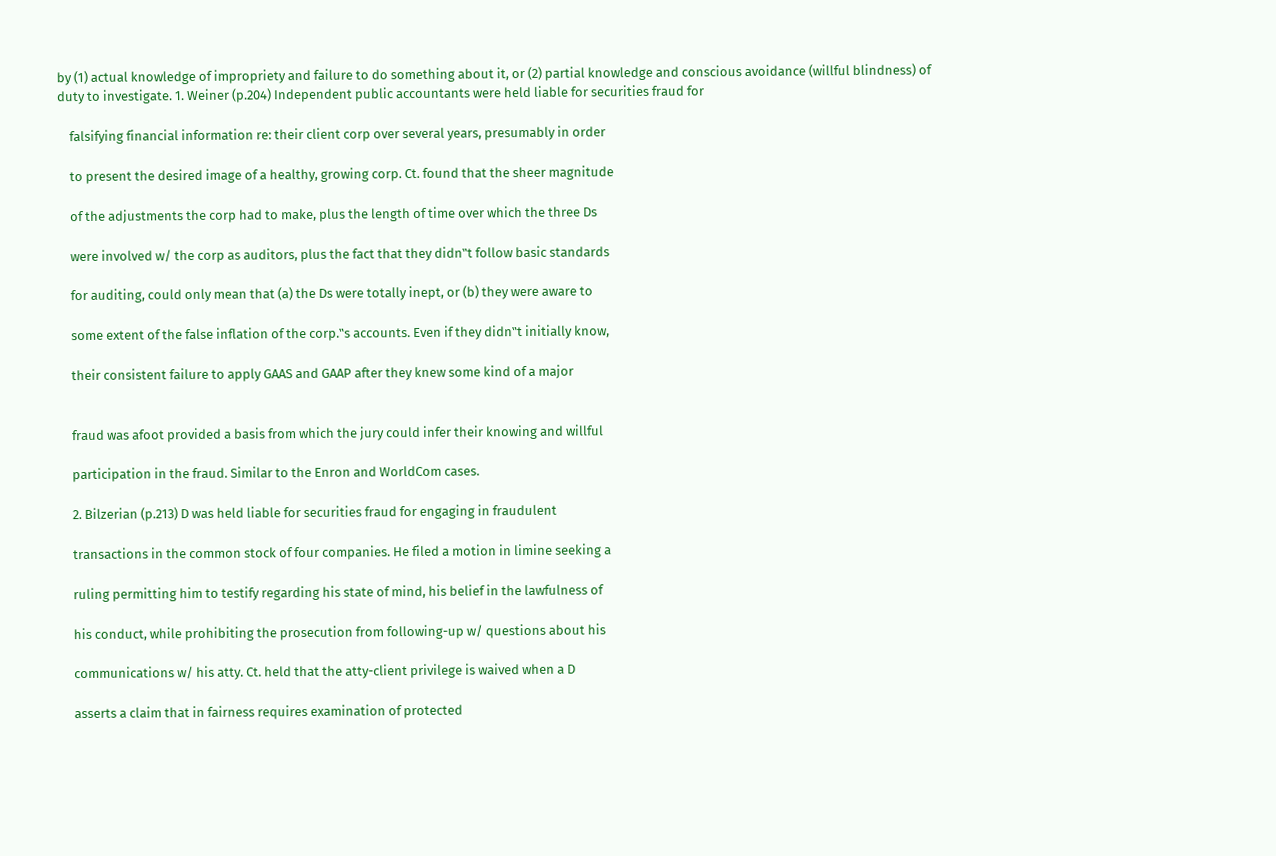by (1) actual knowledge of impropriety and failure to do something about it, or (2) partial knowledge and conscious avoidance (willful blindness) of duty to investigate. 1. Weiner (p.204) Independent public accountants were held liable for securities fraud for

    falsifying financial information re: their client corp over several years, presumably in order

    to present the desired image of a healthy, growing corp. Ct. found that the sheer magnitude

    of the adjustments the corp had to make, plus the length of time over which the three Ds

    were involved w/ the corp as auditors, plus the fact that they didn‟t follow basic standards

    for auditing, could only mean that (a) the Ds were totally inept, or (b) they were aware to

    some extent of the false inflation of the corp.‟s accounts. Even if they didn‟t initially know,

    their consistent failure to apply GAAS and GAAP after they knew some kind of a major


    fraud was afoot provided a basis from which the jury could infer their knowing and willful

    participation in the fraud. Similar to the Enron and WorldCom cases.

    2. Bilzerian (p.213) D was held liable for securities fraud for engaging in fraudulent

    transactions in the common stock of four companies. He filed a motion in limine seeking a

    ruling permitting him to testify regarding his state of mind, his belief in the lawfulness of

    his conduct, while prohibiting the prosecution from following-up w/ questions about his

    communications w/ his atty. Ct. held that the atty-client privilege is waived when a D

    asserts a claim that in fairness requires examination of protected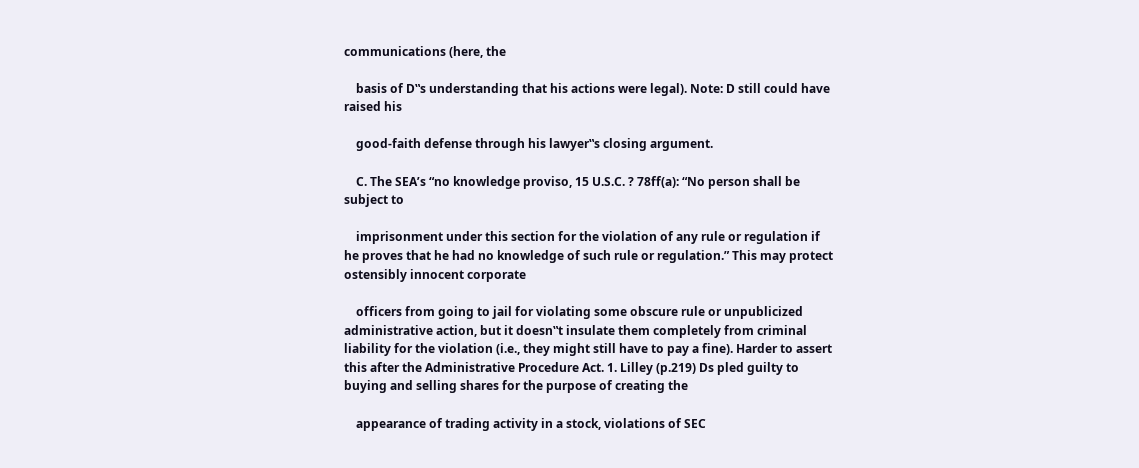communications (here, the

    basis of D‟s understanding that his actions were legal). Note: D still could have raised his

    good-faith defense through his lawyer‟s closing argument.

    C. The SEA’s “no knowledge proviso, 15 U.S.C. ? 78ff(a): “No person shall be subject to

    imprisonment under this section for the violation of any rule or regulation if he proves that he had no knowledge of such rule or regulation.” This may protect ostensibly innocent corporate

    officers from going to jail for violating some obscure rule or unpublicized administrative action, but it doesn‟t insulate them completely from criminal liability for the violation (i.e., they might still have to pay a fine). Harder to assert this after the Administrative Procedure Act. 1. Lilley (p.219) Ds pled guilty to buying and selling shares for the purpose of creating the

    appearance of trading activity in a stock, violations of SEC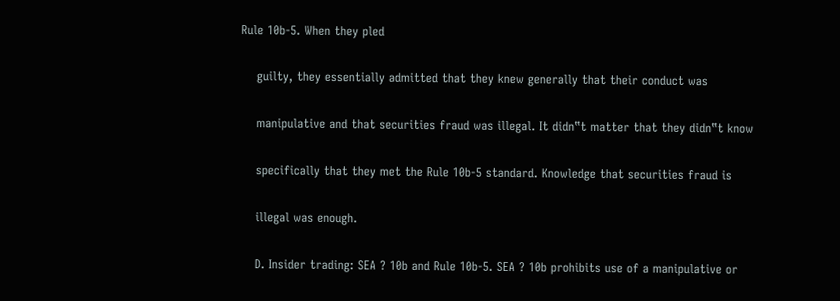Rule 10b-5. When they pled

    guilty, they essentially admitted that they knew generally that their conduct was

    manipulative and that securities fraud was illegal. It didn‟t matter that they didn‟t know

    specifically that they met the Rule 10b-5 standard. Knowledge that securities fraud is

    illegal was enough.

    D. Insider trading: SEA ? 10b and Rule 10b-5. SEA ? 10b prohibits use of a manipulative or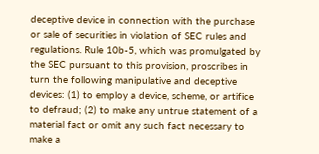deceptive device in connection with the purchase or sale of securities in violation of SEC rules and regulations. Rule 10b-5, which was promulgated by the SEC pursuant to this provision, proscribes in turn the following manipulative and deceptive devices: (1) to employ a device, scheme, or artifice to defraud; (2) to make any untrue statement of a material fact or omit any such fact necessary to make a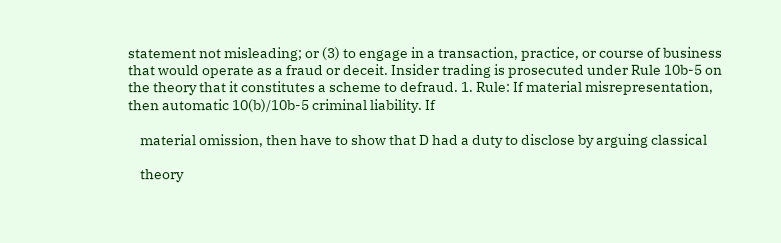statement not misleading; or (3) to engage in a transaction, practice, or course of business that would operate as a fraud or deceit. Insider trading is prosecuted under Rule 10b-5 on the theory that it constitutes a scheme to defraud. 1. Rule: If material misrepresentation, then automatic 10(b)/10b-5 criminal liability. If

    material omission, then have to show that D had a duty to disclose by arguing classical

    theory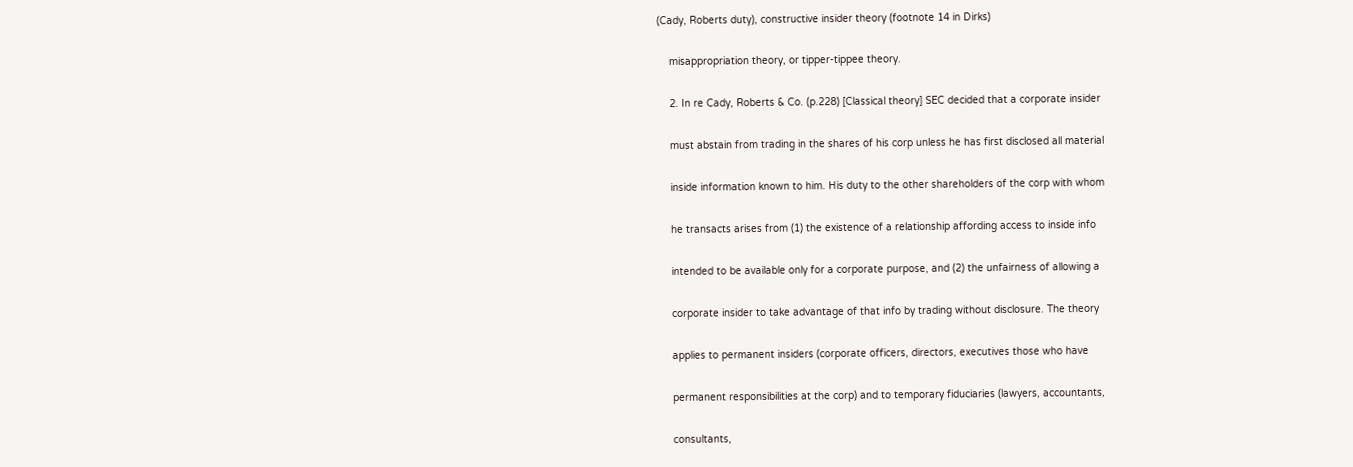(Cady, Roberts duty), constructive insider theory (footnote 14 in Dirks)

    misappropriation theory, or tipper-tippee theory.

    2. In re Cady, Roberts & Co. (p.228) [Classical theory] SEC decided that a corporate insider

    must abstain from trading in the shares of his corp unless he has first disclosed all material

    inside information known to him. His duty to the other shareholders of the corp with whom

    he transacts arises from (1) the existence of a relationship affording access to inside info

    intended to be available only for a corporate purpose, and (2) the unfairness of allowing a

    corporate insider to take advantage of that info by trading without disclosure. The theory

    applies to permanent insiders (corporate officers, directors, executives those who have

    permanent responsibilities at the corp) and to temporary fiduciaries (lawyers, accountants,

    consultants,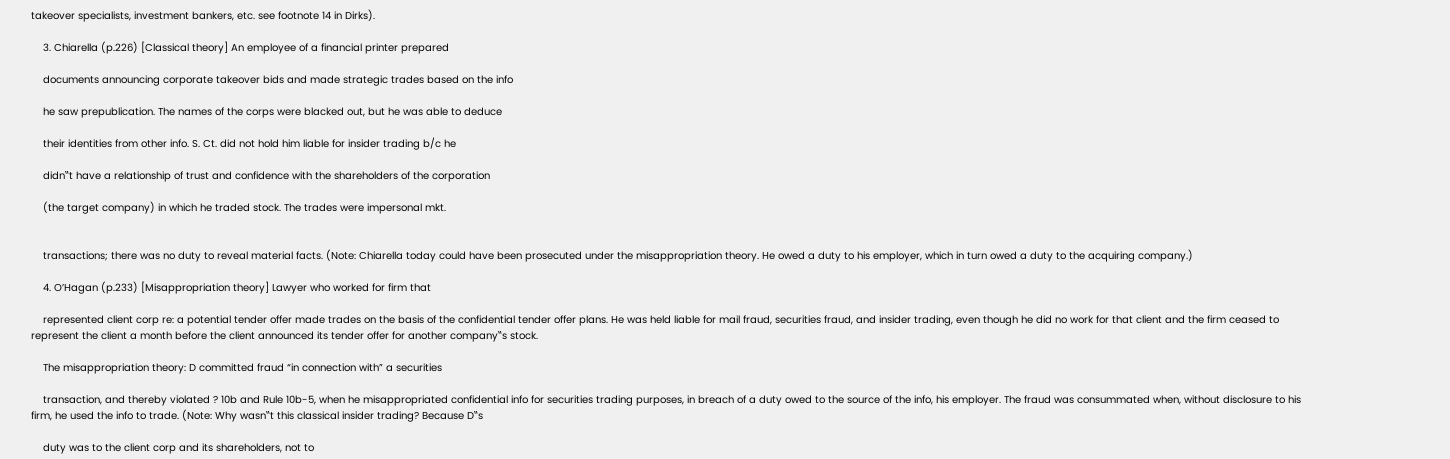takeover specialists, investment bankers, etc. see footnote 14 in Dirks).

    3. Chiarella (p.226) [Classical theory] An employee of a financial printer prepared

    documents announcing corporate takeover bids and made strategic trades based on the info

    he saw prepublication. The names of the corps were blacked out, but he was able to deduce

    their identities from other info. S. Ct. did not hold him liable for insider trading b/c he

    didn‟t have a relationship of trust and confidence with the shareholders of the corporation

    (the target company) in which he traded stock. The trades were impersonal mkt.


    transactions; there was no duty to reveal material facts. (Note: Chiarella today could have been prosecuted under the misappropriation theory. He owed a duty to his employer, which in turn owed a duty to the acquiring company.)

    4. O’Hagan (p.233) [Misappropriation theory] Lawyer who worked for firm that

    represented client corp re: a potential tender offer made trades on the basis of the confidential tender offer plans. He was held liable for mail fraud, securities fraud, and insider trading, even though he did no work for that client and the firm ceased to represent the client a month before the client announced its tender offer for another company‟s stock.

    The misappropriation theory: D committed fraud “in connection with” a securities

    transaction, and thereby violated ? 10b and Rule 10b-5, when he misappropriated confidential info for securities trading purposes, in breach of a duty owed to the source of the info, his employer. The fraud was consummated when, without disclosure to his firm, he used the info to trade. (Note: Why wasn‟t this classical insider trading? Because D‟s

    duty was to the client corp and its shareholders, not to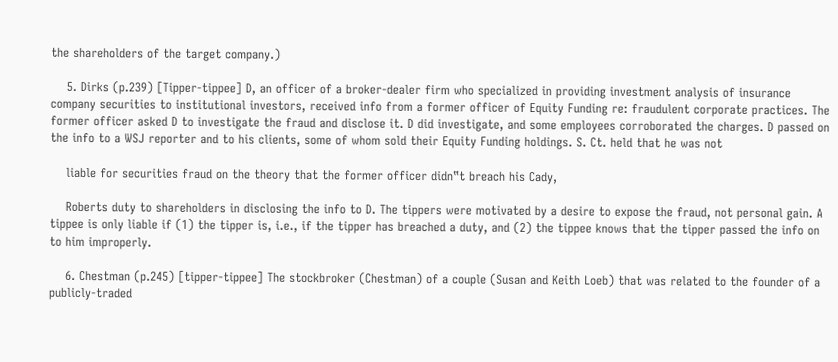the shareholders of the target company.)

    5. Dirks (p.239) [Tipper-tippee] D, an officer of a broker-dealer firm who specialized in providing investment analysis of insurance company securities to institutional investors, received info from a former officer of Equity Funding re: fraudulent corporate practices. The former officer asked D to investigate the fraud and disclose it. D did investigate, and some employees corroborated the charges. D passed on the info to a WSJ reporter and to his clients, some of whom sold their Equity Funding holdings. S. Ct. held that he was not

    liable for securities fraud on the theory that the former officer didn‟t breach his Cady,

    Roberts duty to shareholders in disclosing the info to D. The tippers were motivated by a desire to expose the fraud, not personal gain. A tippee is only liable if (1) the tipper is, i.e., if the tipper has breached a duty, and (2) the tippee knows that the tipper passed the info on to him improperly.

    6. Chestman (p.245) [tipper-tippee] The stockbroker (Chestman) of a couple (Susan and Keith Loeb) that was related to the founder of a publicly-traded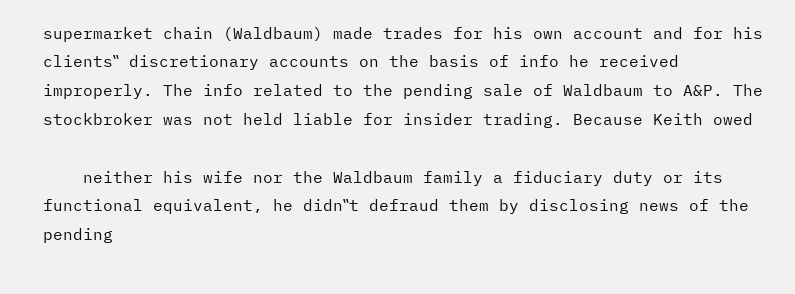supermarket chain (Waldbaum) made trades for his own account and for his clients‟ discretionary accounts on the basis of info he received improperly. The info related to the pending sale of Waldbaum to A&P. The stockbroker was not held liable for insider trading. Because Keith owed

    neither his wife nor the Waldbaum family a fiduciary duty or its functional equivalent, he didn‟t defraud them by disclosing news of the pending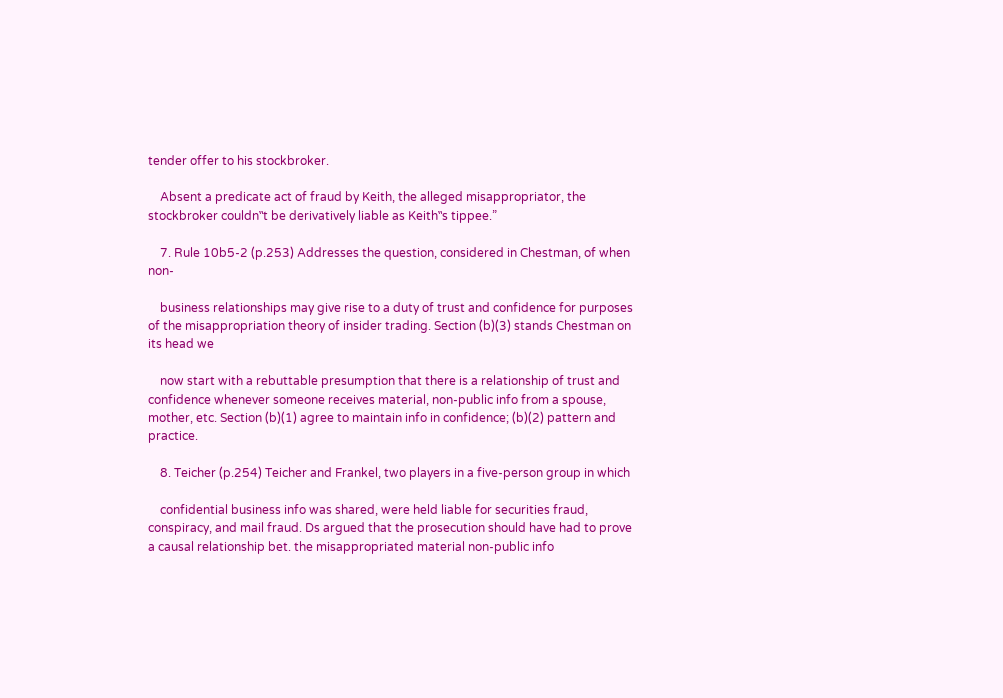tender offer to his stockbroker.

    Absent a predicate act of fraud by Keith, the alleged misappropriator, the stockbroker couldn‟t be derivatively liable as Keith‟s tippee.”

    7. Rule 10b5-2 (p.253) Addresses the question, considered in Chestman, of when non-

    business relationships may give rise to a duty of trust and confidence for purposes of the misappropriation theory of insider trading. Section (b)(3) stands Chestman on its head we

    now start with a rebuttable presumption that there is a relationship of trust and confidence whenever someone receives material, non-public info from a spouse, mother, etc. Section (b)(1) agree to maintain info in confidence; (b)(2) pattern and practice.

    8. Teicher (p.254) Teicher and Frankel, two players in a five-person group in which

    confidential business info was shared, were held liable for securities fraud, conspiracy, and mail fraud. Ds argued that the prosecution should have had to prove a causal relationship bet. the misappropriated material non-public info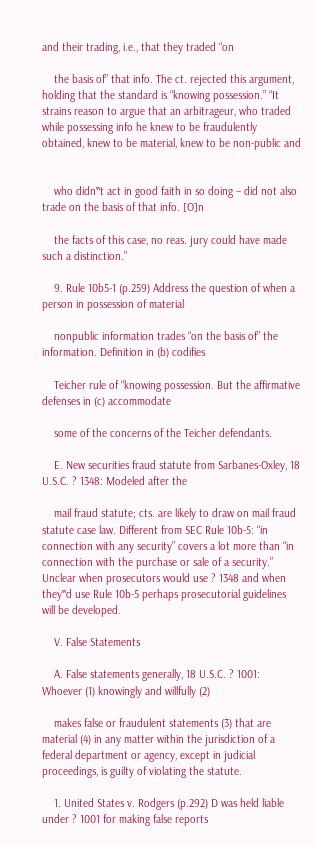and their trading, i.e., that they traded “on

    the basis of” that info. The ct. rejected this argument, holding that the standard is “knowing possession.” “It strains reason to argue that an arbitrageur, who traded while possessing info he knew to be fraudulently obtained, knew to be material, knew to be non-public and


    who didn‟t act in good faith in so doing – did not also trade on the basis of that info. [O]n

    the facts of this case, no reas. jury could have made such a distinction.”

    9. Rule 10b5-1 (p.259) Address the question of when a person in possession of material

    nonpublic information trades “on the basis of” the information. Definition in (b) codifies

    Teicher rule of “knowing possession. But the affirmative defenses in (c) accommodate

    some of the concerns of the Teicher defendants.

    E. New securities fraud statute from Sarbanes-Oxley, 18 U.S.C. ? 1348: Modeled after the

    mail fraud statute; cts. are likely to draw on mail fraud statute case law. Different from SEC Rule 10b-5: “in connection with any security” covers a lot more than “in connection with the purchase or sale of a security.” Unclear when prosecutors would use ? 1348 and when they‟d use Rule 10b-5 perhaps prosecutorial guidelines will be developed.

    V. False Statements

    A. False statements generally, 18 U.S.C. ? 1001: Whoever (1) knowingly and willfully (2)

    makes false or fraudulent statements (3) that are material (4) in any matter within the jurisdiction of a federal department or agency, except in judicial proceedings, is guilty of violating the statute.

    1. United States v. Rodgers (p.292) D was held liable under ? 1001 for making false reports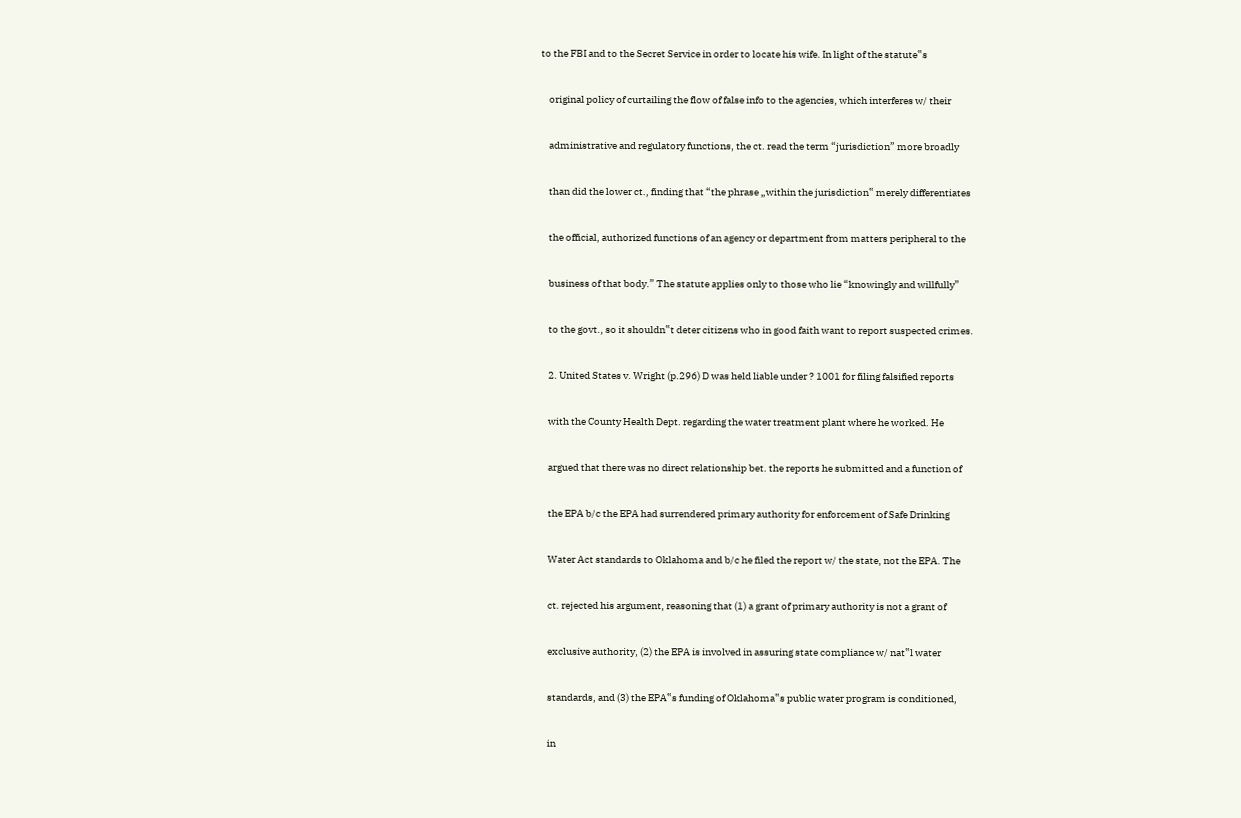to the FBI and to the Secret Service in order to locate his wife. In light of the statute‟s

    original policy of curtailing the flow of false info to the agencies, which interferes w/ their

    administrative and regulatory functions, the ct. read the term “jurisdiction” more broadly

    than did the lower ct., finding that “the phrase „within the jurisdiction‟ merely differentiates

    the official, authorized functions of an agency or department from matters peripheral to the

    business of that body.” The statute applies only to those who lie “knowingly and willfully”

    to the govt., so it shouldn‟t deter citizens who in good faith want to report suspected crimes.

    2. United States v. Wright (p.296) D was held liable under ? 1001 for filing falsified reports

    with the County Health Dept. regarding the water treatment plant where he worked. He

    argued that there was no direct relationship bet. the reports he submitted and a function of

    the EPA b/c the EPA had surrendered primary authority for enforcement of Safe Drinking

    Water Act standards to Oklahoma and b/c he filed the report w/ the state, not the EPA. The

    ct. rejected his argument, reasoning that (1) a grant of primary authority is not a grant of

    exclusive authority, (2) the EPA is involved in assuring state compliance w/ nat‟l water

    standards, and (3) the EPA‟s funding of Oklahoma‟s public water program is conditioned,

    in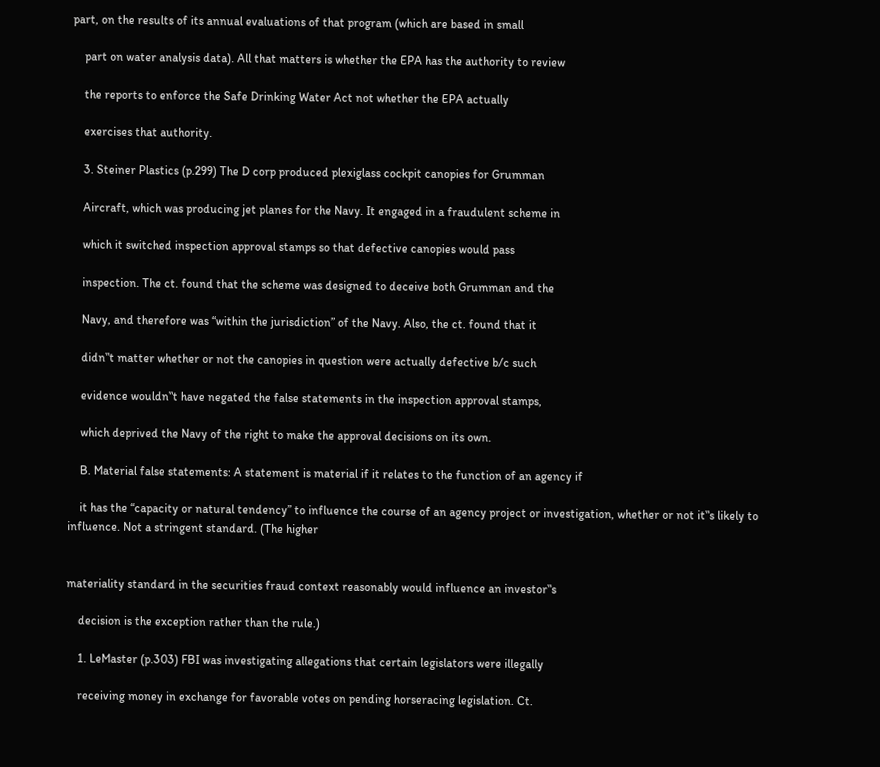part, on the results of its annual evaluations of that program (which are based in small

    part on water analysis data). All that matters is whether the EPA has the authority to review

    the reports to enforce the Safe Drinking Water Act not whether the EPA actually

    exercises that authority.

    3. Steiner Plastics (p.299) The D corp produced plexiglass cockpit canopies for Grumman

    Aircraft, which was producing jet planes for the Navy. It engaged in a fraudulent scheme in

    which it switched inspection approval stamps so that defective canopies would pass

    inspection. The ct. found that the scheme was designed to deceive both Grumman and the

    Navy, and therefore was “within the jurisdiction” of the Navy. Also, the ct. found that it

    didn‟t matter whether or not the canopies in question were actually defective b/c such

    evidence wouldn‟t have negated the false statements in the inspection approval stamps,

    which deprived the Navy of the right to make the approval decisions on its own.

    B. Material false statements: A statement is material if it relates to the function of an agency if

    it has the “capacity or natural tendency” to influence the course of an agency project or investigation, whether or not it‟s likely to influence. Not a stringent standard. (The higher


materiality standard in the securities fraud context reasonably would influence an investor‟s

    decision is the exception rather than the rule.)

    1. LeMaster (p.303) FBI was investigating allegations that certain legislators were illegally

    receiving money in exchange for favorable votes on pending horseracing legislation. Ct.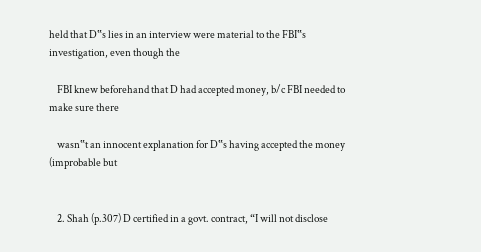held that D‟s lies in an interview were material to the FBI‟s investigation, even though the

    FBI knew beforehand that D had accepted money, b/c FBI needed to make sure there

    wasn‟t an innocent explanation for D‟s having accepted the money (improbable but


    2. Shah (p.307) D certified in a govt. contract, “I will not disclose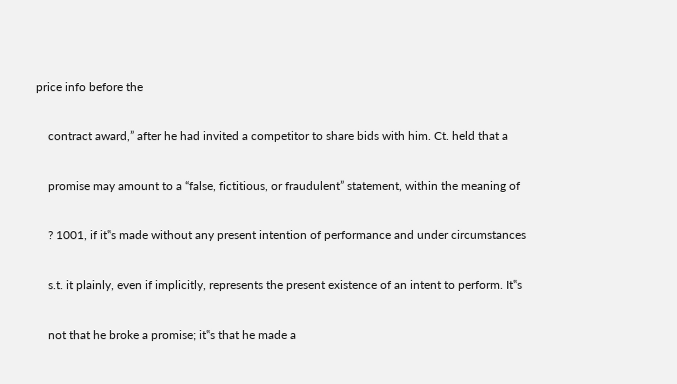price info before the

    contract award,” after he had invited a competitor to share bids with him. Ct. held that a

    promise may amount to a “false, fictitious, or fraudulent” statement, within the meaning of

    ? 1001, if it‟s made without any present intention of performance and under circumstances

    s.t. it plainly, even if implicitly, represents the present existence of an intent to perform. It‟s

    not that he broke a promise; it‟s that he made a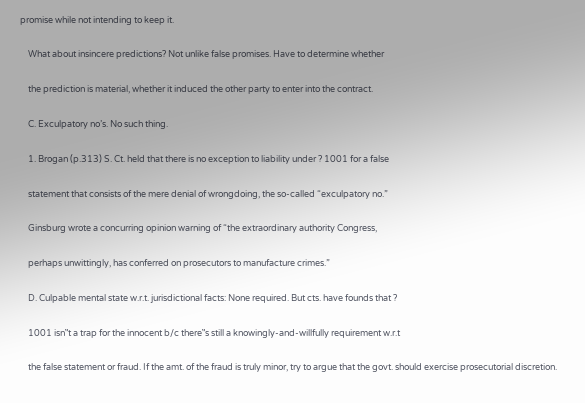promise while not intending to keep it.

    What about insincere predictions? Not unlike false promises. Have to determine whether

    the prediction is material, whether it induced the other party to enter into the contract.

    C. Exculpatory no’s. No such thing.

    1. Brogan (p.313) S. Ct. held that there is no exception to liability under ? 1001 for a false

    statement that consists of the mere denial of wrongdoing, the so-called “exculpatory no.”

    Ginsburg wrote a concurring opinion warning of “the extraordinary authority Congress,

    perhaps unwittingly, has conferred on prosecutors to manufacture crimes.”

    D. Culpable mental state w.r.t. jurisdictional facts: None required. But cts. have founds that ?

    1001 isn‟t a trap for the innocent b/c there‟s still a knowingly-and-willfully requirement w.r.t

    the false statement or fraud. If the amt. of the fraud is truly minor, try to argue that the govt. should exercise prosecutorial discretion.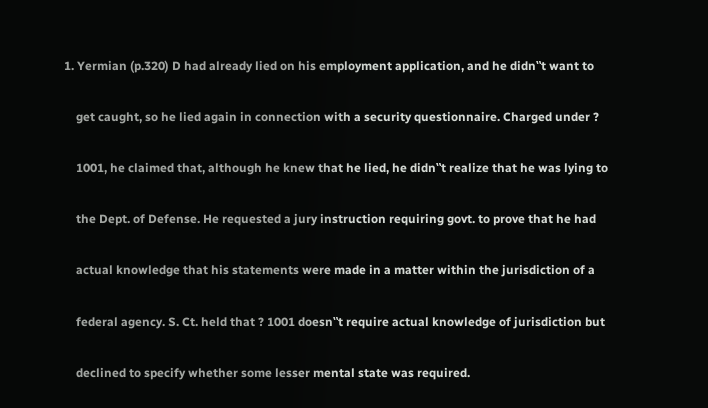1. Yermian (p.320) D had already lied on his employment application, and he didn‟t want to

    get caught, so he lied again in connection with a security questionnaire. Charged under ?

    1001, he claimed that, although he knew that he lied, he didn‟t realize that he was lying to

    the Dept. of Defense. He requested a jury instruction requiring govt. to prove that he had

    actual knowledge that his statements were made in a matter within the jurisdiction of a

    federal agency. S. Ct. held that ? 1001 doesn‟t require actual knowledge of jurisdiction but

    declined to specify whether some lesser mental state was required.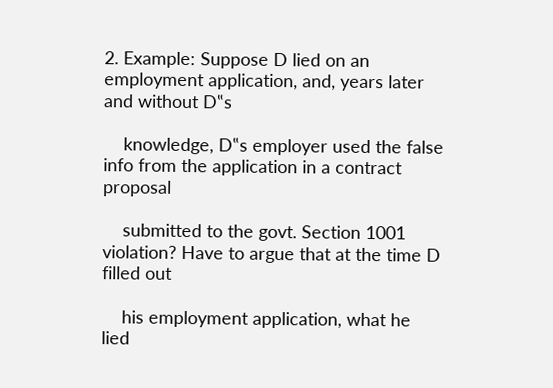2. Example: Suppose D lied on an employment application, and, years later and without D‟s

    knowledge, D‟s employer used the false info from the application in a contract proposal

    submitted to the govt. Section 1001 violation? Have to argue that at the time D filled out

    his employment application, what he lied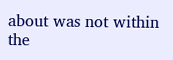about was not within the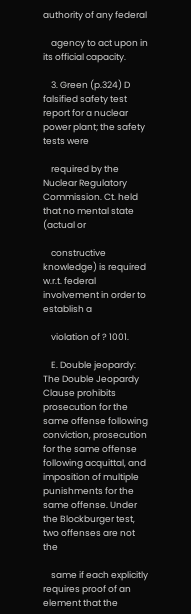authority of any federal

    agency to act upon in its official capacity.

    3. Green (p.324) D falsified safety test report for a nuclear power plant; the safety tests were

    required by the Nuclear Regulatory Commission. Ct. held that no mental state (actual or

    constructive knowledge) is required w.r.t. federal involvement in order to establish a

    violation of ? 1001.

    E. Double jeopardy: The Double Jeopardy Clause prohibits prosecution for the same offense following conviction, prosecution for the same offense following acquittal, and imposition of multiple punishments for the same offense. Under the Blockburger test, two offenses are not the

    same if each explicitly requires proof of an element that the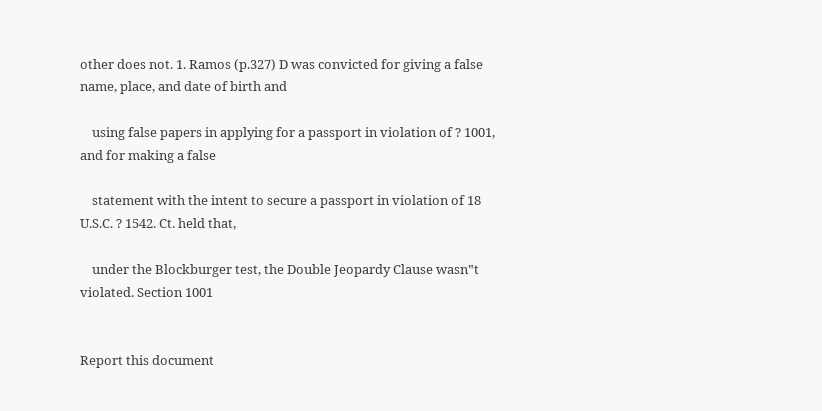other does not. 1. Ramos (p.327) D was convicted for giving a false name, place, and date of birth and

    using false papers in applying for a passport in violation of ? 1001, and for making a false

    statement with the intent to secure a passport in violation of 18 U.S.C. ? 1542. Ct. held that,

    under the Blockburger test, the Double Jeopardy Clause wasn‟t violated. Section 1001


Report this document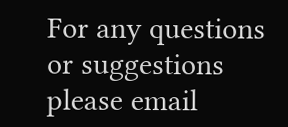For any questions or suggestions please email